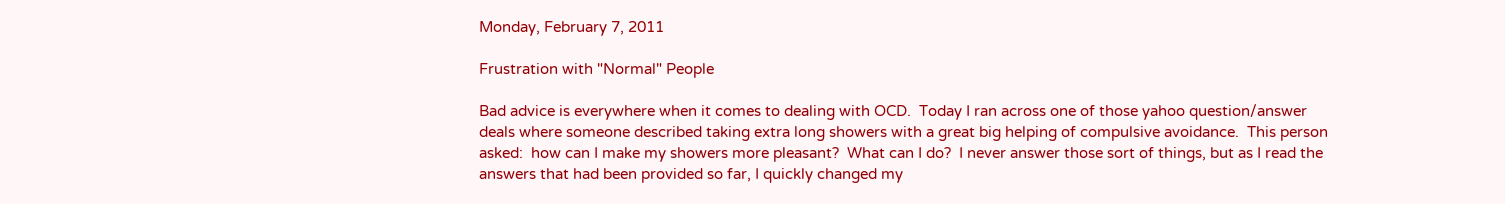Monday, February 7, 2011

Frustration with "Normal" People

Bad advice is everywhere when it comes to dealing with OCD.  Today I ran across one of those yahoo question/answer deals where someone described taking extra long showers with a great big helping of compulsive avoidance.  This person asked:  how can I make my showers more pleasant?  What can I do?  I never answer those sort of things, but as I read the answers that had been provided so far, I quickly changed my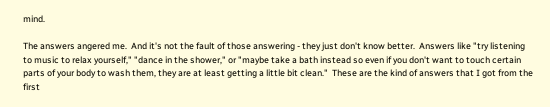mind.

The answers angered me.  And it's not the fault of those answering - they just don't know better.  Answers like "try listening to music to relax yourself," "dance in the shower," or "maybe take a bath instead so even if you don't want to touch certain parts of your body to wash them, they are at least getting a little bit clean."  These are the kind of answers that I got from the first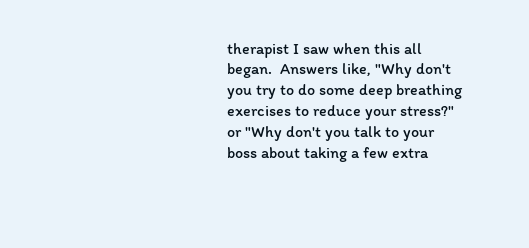therapist I saw when this all began.  Answers like, "Why don't you try to do some deep breathing exercises to reduce your stress?" or "Why don't you talk to your boss about taking a few extra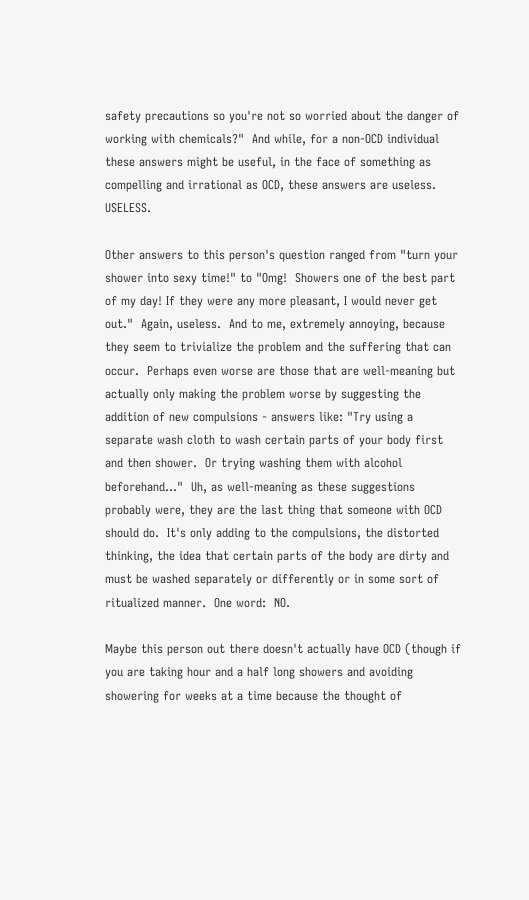safety precautions so you're not so worried about the danger of working with chemicals?"  And while, for a non-OCD individual these answers might be useful, in the face of something as compelling and irrational as OCD, these answers are useless.  USELESS.

Other answers to this person's question ranged from "turn your shower into sexy time!" to "Omg!  Showers one of the best part of my day! If they were any more pleasant, I would never get out."  Again, useless.  And to me, extremely annoying, because they seem to trivialize the problem and the suffering that can occur.  Perhaps even worse are those that are well-meaning but actually only making the problem worse by suggesting the addition of new compulsions - answers like: "Try using a separate wash cloth to wash certain parts of your body first and then shower.  Or trying washing them with alcohol beforehand..."  Uh, as well-meaning as these suggestions probably were, they are the last thing that someone with OCD should do.  It's only adding to the compulsions, the distorted thinking, the idea that certain parts of the body are dirty and must be washed separately or differently or in some sort of ritualized manner.  One word:  NO.

Maybe this person out there doesn't actually have OCD (though if you are taking hour and a half long showers and avoiding showering for weeks at a time because the thought of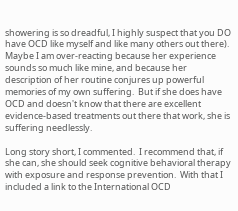showering is so dreadful, I highly suspect that you DO have OCD like myself and like many others out there).  Maybe I am over-reacting because her experience sounds so much like mine, and because her description of her routine conjures up powerful memories of my own suffering.  But if she does have OCD and doesn't know that there are excellent evidence-based treatments out there that work, she is suffering needlessly.

Long story short, I commented.  I recommend that, if she can, she should seek cognitive behavioral therapy with exposure and response prevention.  With that I included a link to the International OCD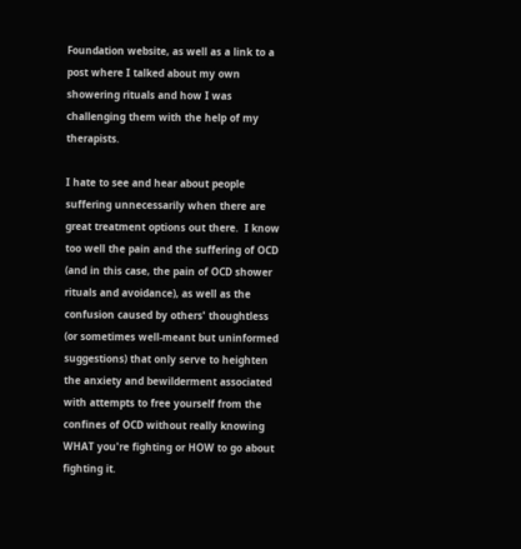Foundation website, as well as a link to a post where I talked about my own showering rituals and how I was challenging them with the help of my therapists.

I hate to see and hear about people suffering unnecessarily when there are great treatment options out there.  I know too well the pain and the suffering of OCD (and in this case, the pain of OCD shower rituals and avoidance), as well as the confusion caused by others' thoughtless (or sometimes well-meant but uninformed suggestions) that only serve to heighten the anxiety and bewilderment associated with attempts to free yourself from the confines of OCD without really knowing WHAT you're fighting or HOW to go about fighting it.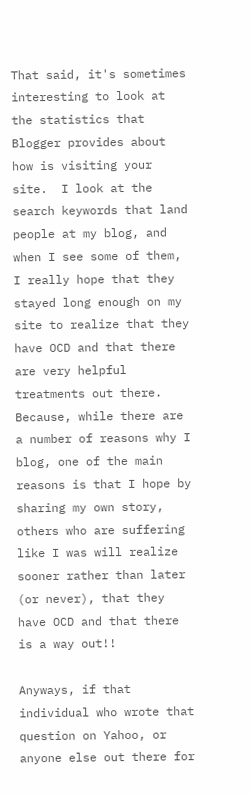That said, it's sometimes interesting to look at the statistics that Blogger provides about how is visiting your site.  I look at the search keywords that land people at my blog, and when I see some of them, I really hope that they stayed long enough on my site to realize that they have OCD and that there are very helpful treatments out there.  Because, while there are a number of reasons why I blog, one of the main reasons is that I hope by sharing my own story, others who are suffering like I was will realize sooner rather than later (or never), that they have OCD and that there is a way out!!

Anyways, if that individual who wrote that question on Yahoo, or anyone else out there for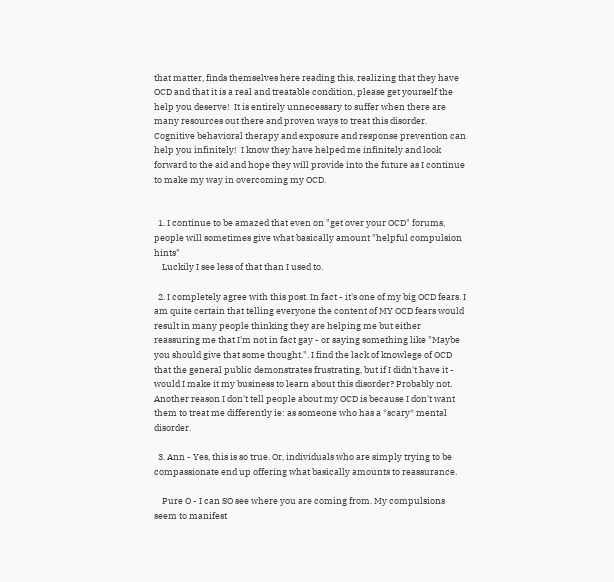that matter, finds themselves here reading this, realizing that they have OCD and that it is a real and treatable condition, please get yourself the help you deserve!  It is entirely unnecessary to suffer when there are many resources out there and proven ways to treat this disorder.  Cognitive behavioral therapy and exposure and response prevention can help you infinitely!  I know they have helped me infinitely and look forward to the aid and hope they will provide into the future as I continue to make my way in overcoming my OCD.


  1. I continue to be amazed that even on "get over your OCD" forums, people will sometimes give what basically amount "helpful compulsion hints"
    Luckily I see less of that than I used to.

  2. I completely agree with this post. In fact - it's one of my big OCD fears. I am quite certain that telling everyone the content of MY OCD fears would result in many people thinking they are helping me but either reassuring me that I'm not in fact gay - or saying something like "Maybe you should give that some thought.". I find the lack of knowlege of OCD that the general public demonstrates frustrating, but if I didn't have it - would I make it my business to learn about this disorder? Probably not. Another reason I don't tell people about my OCD is because I don't want them to treat me differently ie: as someone who has a *scary* mental disorder.

  3. Ann - Yes, this is so true. Or, individuals who are simply trying to be compassionate end up offering what basically amounts to reassurance.

    Pure O - I can SO see where you are coming from. My compulsions seem to manifest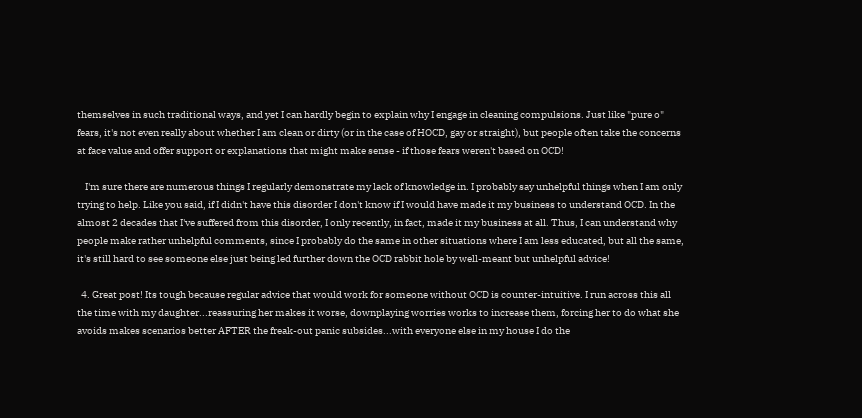themselves in such traditional ways, and yet I can hardly begin to explain why I engage in cleaning compulsions. Just like "pure o" fears, it's not even really about whether I am clean or dirty (or in the case of HOCD, gay or straight), but people often take the concerns at face value and offer support or explanations that might make sense - if those fears weren't based on OCD!

    I'm sure there are numerous things I regularly demonstrate my lack of knowledge in. I probably say unhelpful things when I am only trying to help. Like you said, if I didn't have this disorder I don't know if I would have made it my business to understand OCD. In the almost 2 decades that I've suffered from this disorder, I only recently, in fact, made it my business at all. Thus, I can understand why people make rather unhelpful comments, since I probably do the same in other situations where I am less educated, but all the same, it's still hard to see someone else just being led further down the OCD rabbit hole by well-meant but unhelpful advice!

  4. Great post! Its tough because regular advice that would work for someone without OCD is counter-intuitive. I run across this all the time with my daughter...reassuring her makes it worse, downplaying worries works to increase them, forcing her to do what she avoids makes scenarios better AFTER the freak-out panic subsides...with everyone else in my house I do the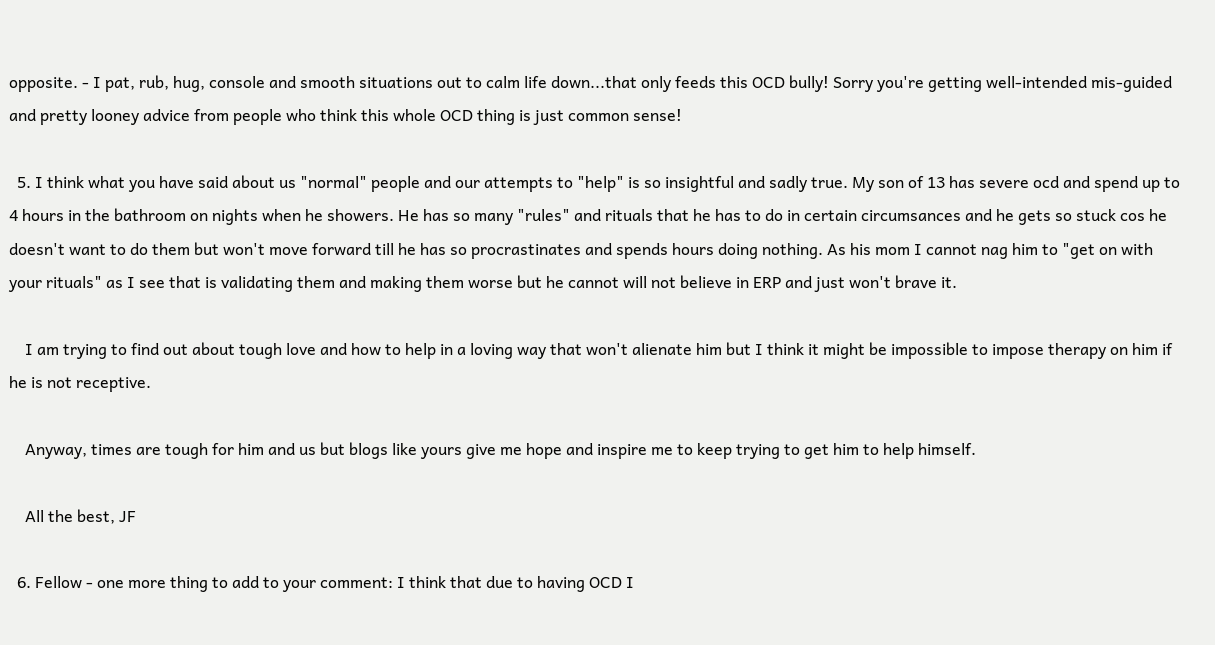opposite. - I pat, rub, hug, console and smooth situations out to calm life down...that only feeds this OCD bully! Sorry you're getting well-intended mis-guided and pretty looney advice from people who think this whole OCD thing is just common sense!

  5. I think what you have said about us "normal" people and our attempts to "help" is so insightful and sadly true. My son of 13 has severe ocd and spend up to 4 hours in the bathroom on nights when he showers. He has so many "rules" and rituals that he has to do in certain circumsances and he gets so stuck cos he doesn't want to do them but won't move forward till he has so procrastinates and spends hours doing nothing. As his mom I cannot nag him to "get on with your rituals" as I see that is validating them and making them worse but he cannot will not believe in ERP and just won't brave it.

    I am trying to find out about tough love and how to help in a loving way that won't alienate him but I think it might be impossible to impose therapy on him if he is not receptive.

    Anyway, times are tough for him and us but blogs like yours give me hope and inspire me to keep trying to get him to help himself.

    All the best, JF

  6. Fellow - one more thing to add to your comment: I think that due to having OCD I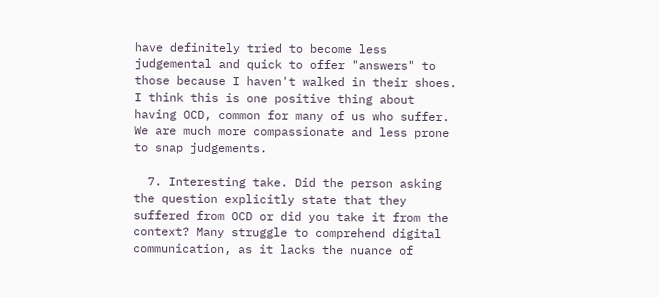have definitely tried to become less judgemental and quick to offer "answers" to those because I haven't walked in their shoes. I think this is one positive thing about having OCD, common for many of us who suffer. We are much more compassionate and less prone to snap judgements.

  7. Interesting take. Did the person asking the question explicitly state that they suffered from OCD or did you take it from the context? Many struggle to comprehend digital communication, as it lacks the nuance of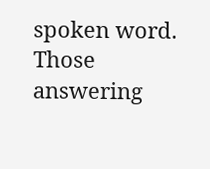spoken word. Those answering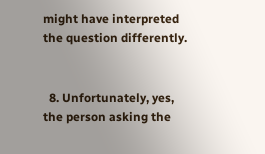might have interpreted the question differently.


  8. Unfortunately, yes, the person asking the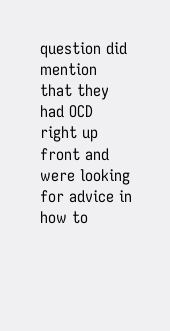question did mention that they had OCD right up front and were looking for advice in how to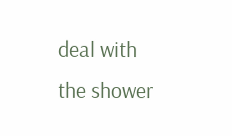deal with the shower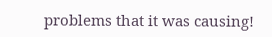problems that it was causing!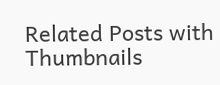Related Posts with Thumbnails